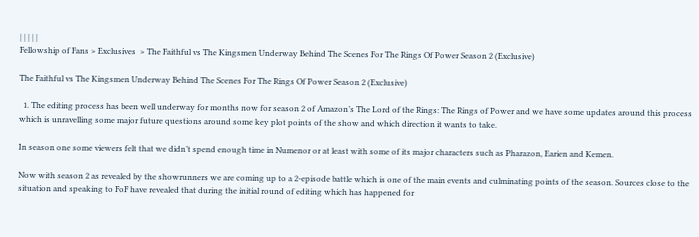| | | | |
Fellowship of Fans > Exclusives  > The Faithful vs The Kingsmen Underway Behind The Scenes For The Rings Of Power Season 2 (Exclusive)

The Faithful vs The Kingsmen Underway Behind The Scenes For The Rings Of Power Season 2 (Exclusive)

  1. The editing process has been well underway for months now for season 2 of Amazon’s The Lord of the Rings: The Rings of Power and we have some updates around this process which is unravelling some major future questions around some key plot points of the show and which direction it wants to take.

In season one some viewers felt that we didn’t spend enough time in Numenor or at least with some of its major characters such as Pharazon, Earien and Kemen.

Now with season 2 as revealed by the showrunners we are coming up to a 2-episode battle which is one of the main events and culminating points of the season. Sources close to the situation and speaking to FoF have revealed that during the initial round of editing which has happened for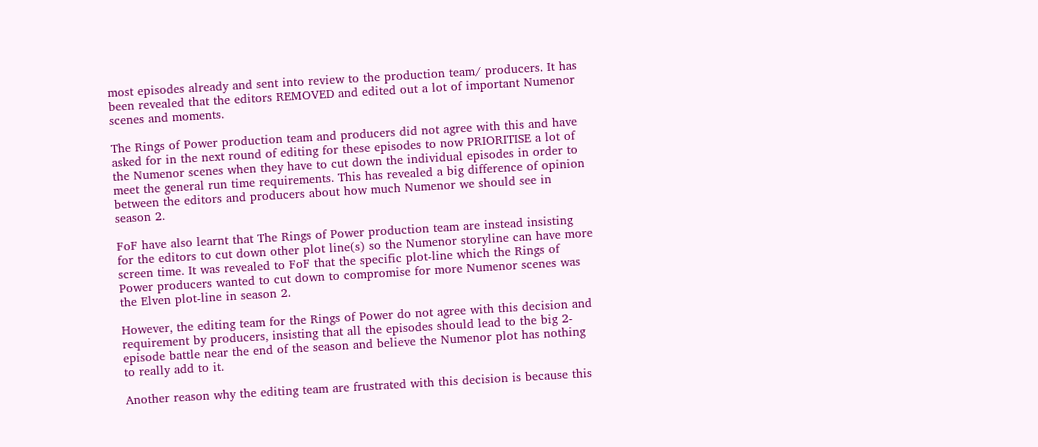most episodes already and sent into review to the production team/ producers. It has been revealed that the editors REMOVED and edited out a lot of important Numenor scenes and moments.

The Rings of Power production team and producers did not agree with this and have asked for in the next round of editing for these episodes to now PRIORITISE a lot of the Numenor scenes when they have to cut down the individual episodes in order to meet the general run time requirements. This has revealed a big difference of opinion between the editors and producers about how much Numenor we should see in season 2.

FoF have also learnt that The Rings of Power production team are instead insisting for the editors to cut down other plot line(s) so the Numenor storyline can have more screen time. It was revealed to FoF that the specific plot-line which the Rings of Power producers wanted to cut down to compromise for more Numenor scenes was the Elven plot-line in season 2.

However, the editing team for the Rings of Power do not agree with this decision and requirement by producers, insisting that all the episodes should lead to the big 2- episode battle near the end of the season and believe the Numenor plot has nothing to really add to it.

Another reason why the editing team are frustrated with this decision is because this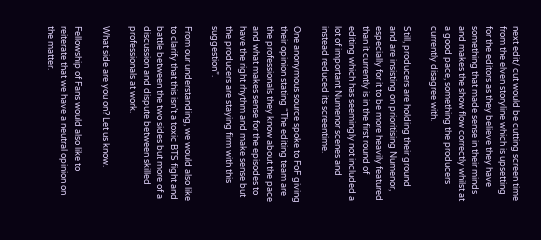next edit/ cut would be cutting screen time from the elven storyline which is upsetting for the editors as they believe they have something that made sense in their minds and makes the show flow correctly whilst at a good pace, something the producers currently disagree with.

Still, producers are holding their ground and are insisting on prioritising Numenor, especially for it to be more heavily featured than it currently is in the first round of editing which has seemingly not included a lot of important Numenor scenes and instead reduced its screentime.

One anonymous source spoke to FoF giving their opinion stating “The editing team are the professionals they know about the pace and what makes sense for the episodes to have the right rhythm and make sense but the producers are staying firm with this suggestion”.

From our understanding, we would also like to clarify that this isn’t a toxic BTS fight and battle between the two sides but more of a discussion and dispute between skilled professionals at work.

What side are you on? Let us know.

Fellowship of Fans would also like to reiterate that we have a neutral opinion on the matter.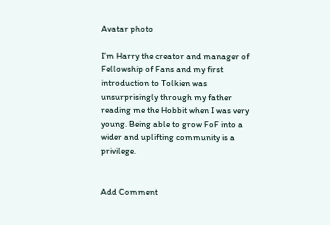Avatar photo

I’m Harry the creator and manager of Fellowship of Fans and my first introduction to Tolkien was unsurprisingly through my father reading me the Hobbit when I was very young. Being able to grow FoF into a wider and uplifting community is a privilege.


Add Comment